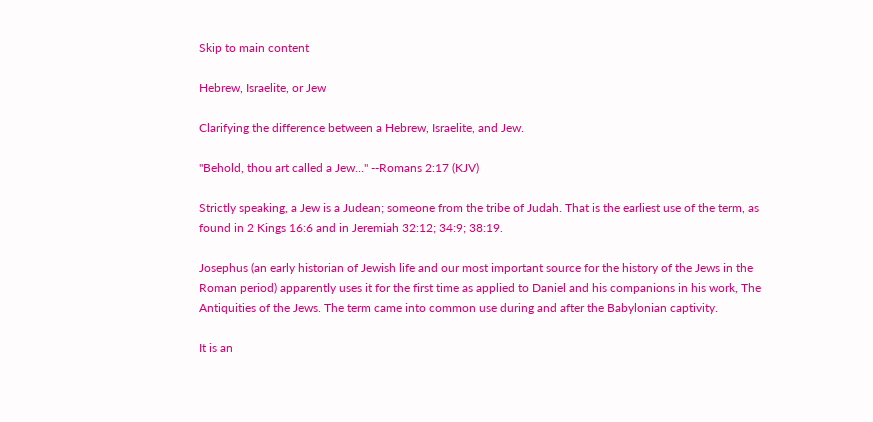Skip to main content

Hebrew, Israelite, or Jew

Clarifying the difference between a Hebrew, Israelite, and Jew.

"Behold, thou art called a Jew…" --Romans 2:17 (KJV)

Strictly speaking, a Jew is a Judean; someone from the tribe of Judah. That is the earliest use of the term, as found in 2 Kings 16:6 and in Jeremiah 32:12; 34:9; 38:19.

Josephus (an early historian of Jewish life and our most important source for the history of the Jews in the Roman period) apparently uses it for the first time as applied to Daniel and his companions in his work, The Antiquities of the Jews. The term came into common use during and after the Babylonian captivity.

It is an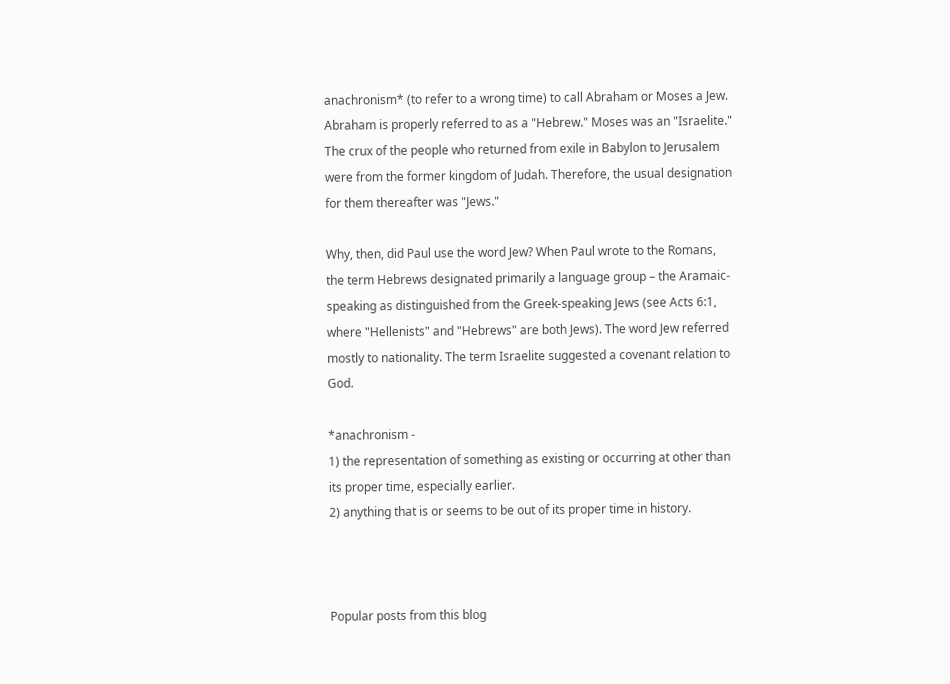anachronism* (to refer to a wrong time) to call Abraham or Moses a Jew. Abraham is properly referred to as a "Hebrew." Moses was an "Israelite." The crux of the people who returned from exile in Babylon to Jerusalem were from the former kingdom of Judah. Therefore, the usual designation for them thereafter was "Jews."

Why, then, did Paul use the word Jew? When Paul wrote to the Romans, the term Hebrews designated primarily a language group – the Aramaic-speaking as distinguished from the Greek-speaking Jews (see Acts 6:1, where "Hellenists" and "Hebrews" are both Jews). The word Jew referred mostly to nationality. The term Israelite suggested a covenant relation to God.

*anachronism -
1) the representation of something as existing or occurring at other than its proper time, especially earlier.
2) anything that is or seems to be out of its proper time in history.



Popular posts from this blog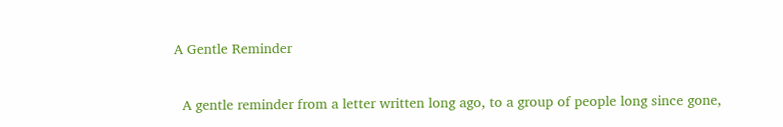A Gentle Reminder

  A gentle reminder from a letter written long ago, to a group of people long since gone,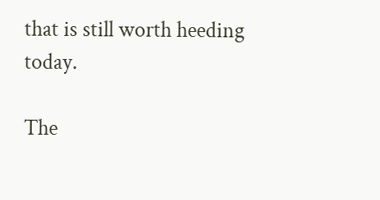that is still worth heeding today.

The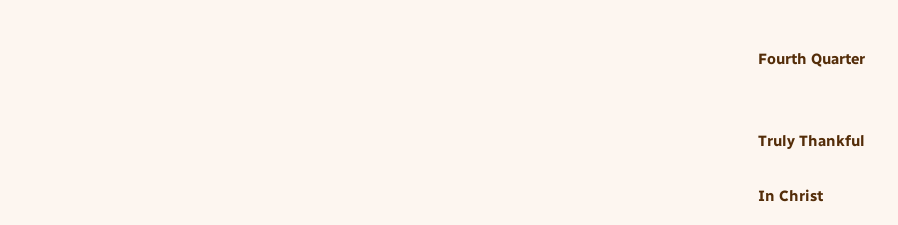Fourth Quarter


Truly Thankful

In Christ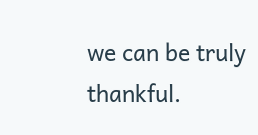we can be truly thankful.